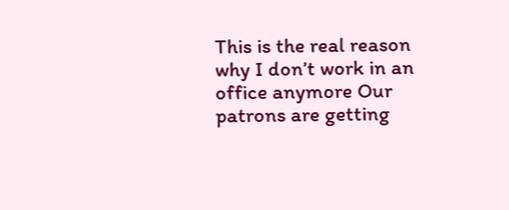This is the real reason why I don’t work in an office anymore Our patrons are getting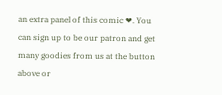an extra panel of this comic ❤. You can sign up to be our patron and get many goodies from us at the button above or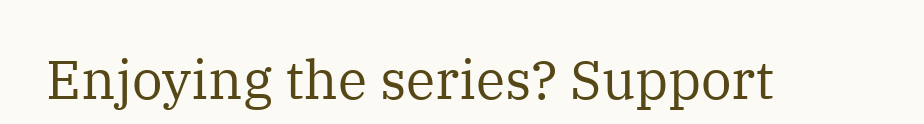Enjoying the series? Support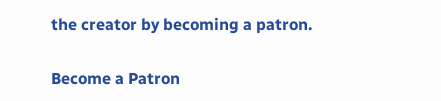the creator by becoming a patron.

Become a Patron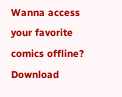Wanna access your favorite comics offline? Download